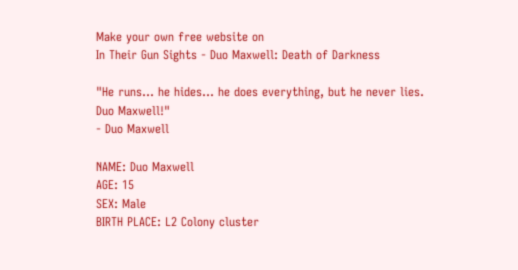Make your own free website on
In Their Gun Sights - Duo Maxwell: Death of Darkness

"He runs... he hides... he does everything, but he never lies. Duo Maxwell!"
- Duo Maxwell

NAME: Duo Maxwell
AGE: 15
SEX: Male
BIRTH PLACE: L2 Colony cluster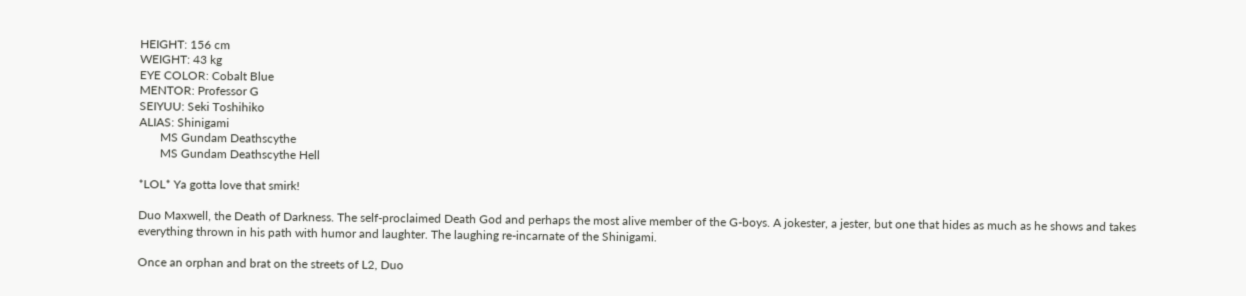HEIGHT: 156 cm
WEIGHT: 43 kg
EYE COLOR: Cobalt Blue
MENTOR: Professor G
SEIYUU: Seki Toshihiko
ALIAS: Shinigami
       MS Gundam Deathscythe
       MS Gundam Deathscythe Hell

*LOL* Ya gotta love that smirk!

Duo Maxwell, the Death of Darkness. The self-proclaimed Death God and perhaps the most alive member of the G-boys. A jokester, a jester, but one that hides as much as he shows and takes everything thrown in his path with humor and laughter. The laughing re-incarnate of the Shinigami.

Once an orphan and brat on the streets of L2, Duo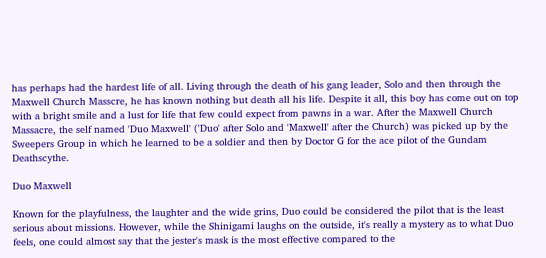has perhaps had the hardest life of all. Living through the death of his gang leader, Solo and then through the Maxwell Church Masscre, he has known nothing but death all his life. Despite it all, this boy has come out on top with a bright smile and a lust for life that few could expect from pawns in a war. After the Maxwell Church Massacre, the self named 'Duo Maxwell' ('Duo' after Solo and 'Maxwell' after the Church) was picked up by the Sweepers Group in which he learned to be a soldier and then by Doctor G for the ace pilot of the Gundam Deathscythe.

Duo Maxwell

Known for the playfulness, the laughter and the wide grins, Duo could be considered the pilot that is the least serious about missions. However, while the Shinigami laughs on the outside, it's really a mystery as to what Duo feels, one could almost say that the jester's mask is the most effective compared to the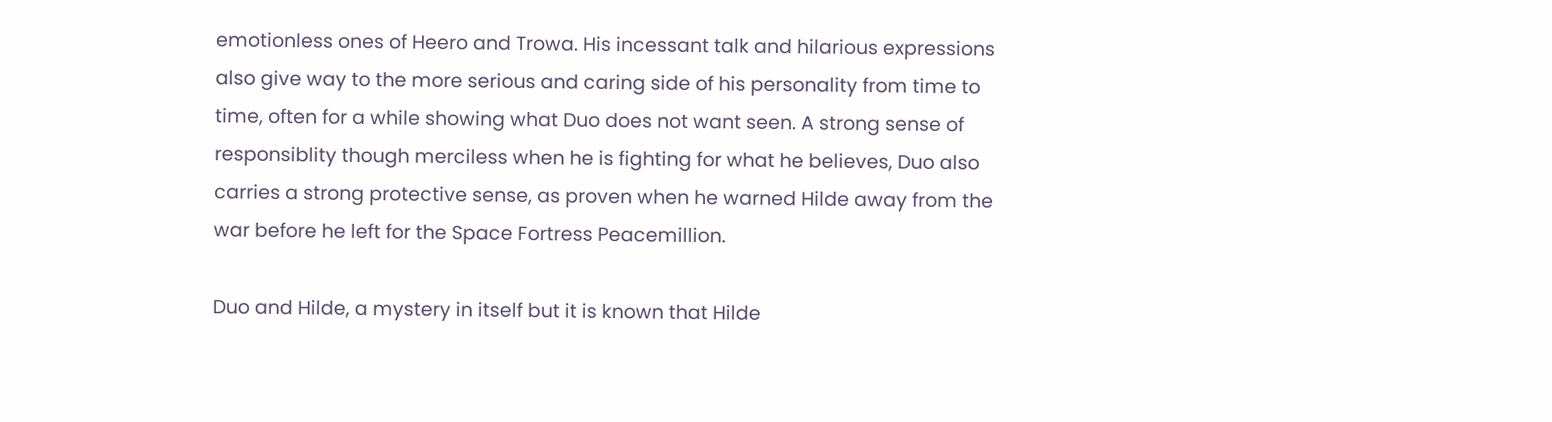emotionless ones of Heero and Trowa. His incessant talk and hilarious expressions also give way to the more serious and caring side of his personality from time to time, often for a while showing what Duo does not want seen. A strong sense of responsiblity though merciless when he is fighting for what he believes, Duo also carries a strong protective sense, as proven when he warned Hilde away from the war before he left for the Space Fortress Peacemillion.

Duo and Hilde, a mystery in itself but it is known that Hilde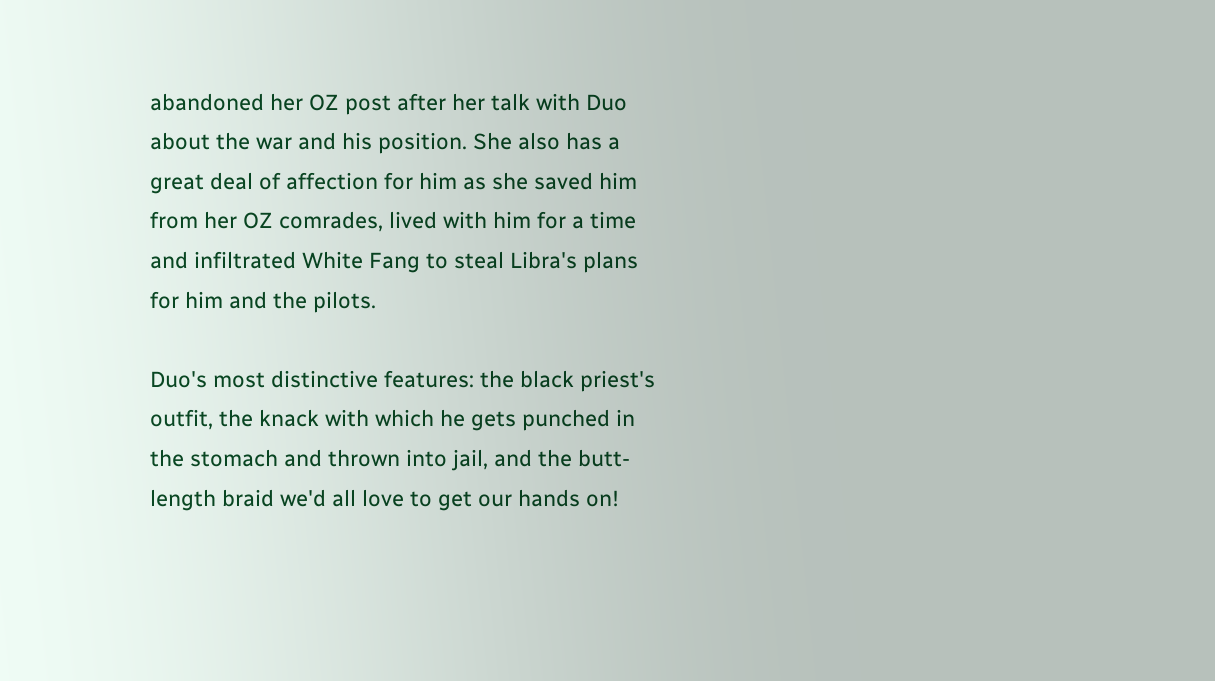abandoned her OZ post after her talk with Duo about the war and his position. She also has a great deal of affection for him as she saved him from her OZ comrades, lived with him for a time and infiltrated White Fang to steal Libra's plans for him and the pilots.

Duo's most distinctive features: the black priest's outfit, the knack with which he gets punched in the stomach and thrown into jail, and the butt-length braid we'd all love to get our hands on!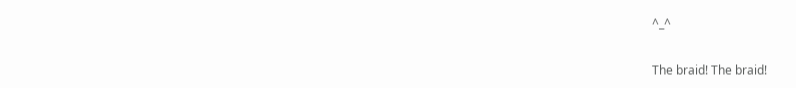^_^

The braid! The braid!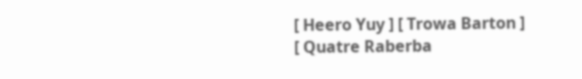[ Heero Yuy ] [ Trowa Barton ]
[ Quatre Raberba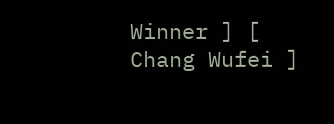Winner ] [ Chang Wufei ]